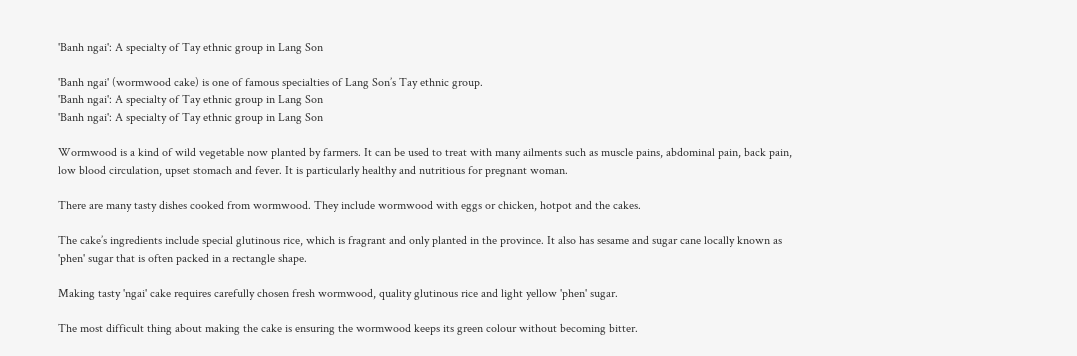'Banh ngai': A specialty of Tay ethnic group in Lang Son

'Banh ngai' (wormwood cake) is one of famous specialties of Lang Son’s Tay ethnic group.
'Banh ngai': A specialty of Tay ethnic group in Lang Son
'Banh ngai': A specialty of Tay ethnic group in Lang Son

Wormwood is a kind of wild vegetable now planted by farmers. It can be used to treat with many ailments such as muscle pains, abdominal pain, back pain, low blood circulation, upset stomach and fever. It is particularly healthy and nutritious for pregnant woman.

There are many tasty dishes cooked from wormwood. They include wormwood with eggs or chicken, hotpot and the cakes.

The cake’s ingredients include special glutinous rice, which is fragrant and only planted in the province. It also has sesame and sugar cane locally known as 'phen' sugar that is often packed in a rectangle shape.

Making tasty 'ngai' cake requires carefully chosen fresh wormwood, quality glutinous rice and light yellow 'phen' sugar.

The most difficult thing about making the cake is ensuring the wormwood keeps its green colour without becoming bitter.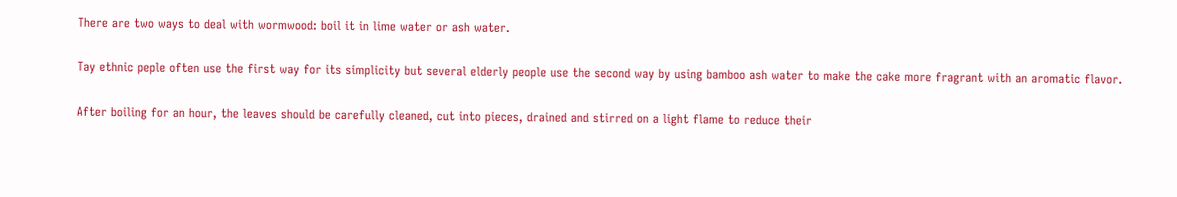There are two ways to deal with wormwood: boil it in lime water or ash water.

Tay ethnic peple often use the first way for its simplicity but several elderly people use the second way by using bamboo ash water to make the cake more fragrant with an aromatic flavor.

After boiling for an hour, the leaves should be carefully cleaned, cut into pieces, drained and stirred on a light flame to reduce their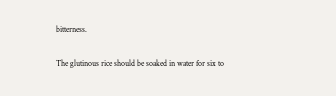bitterness.

The glutinous rice should be soaked in water for six to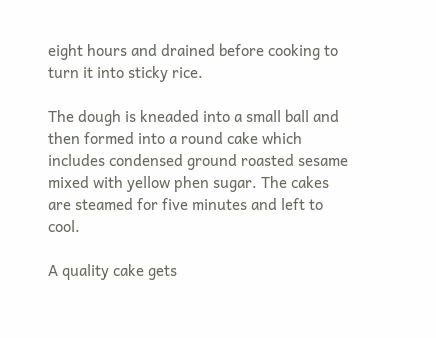eight hours and drained before cooking to turn it into sticky rice.

The dough is kneaded into a small ball and then formed into a round cake which includes condensed ground roasted sesame mixed with yellow phen sugar. The cakes are steamed for five minutes and left to cool.

A quality cake gets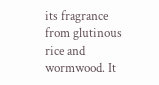its fragrance from glutinous rice and wormwood. It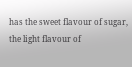has the sweet flavour of sugar, the light flavour of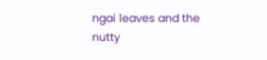ngai leaves and the nutty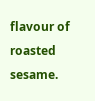flavour of roasted sesame.